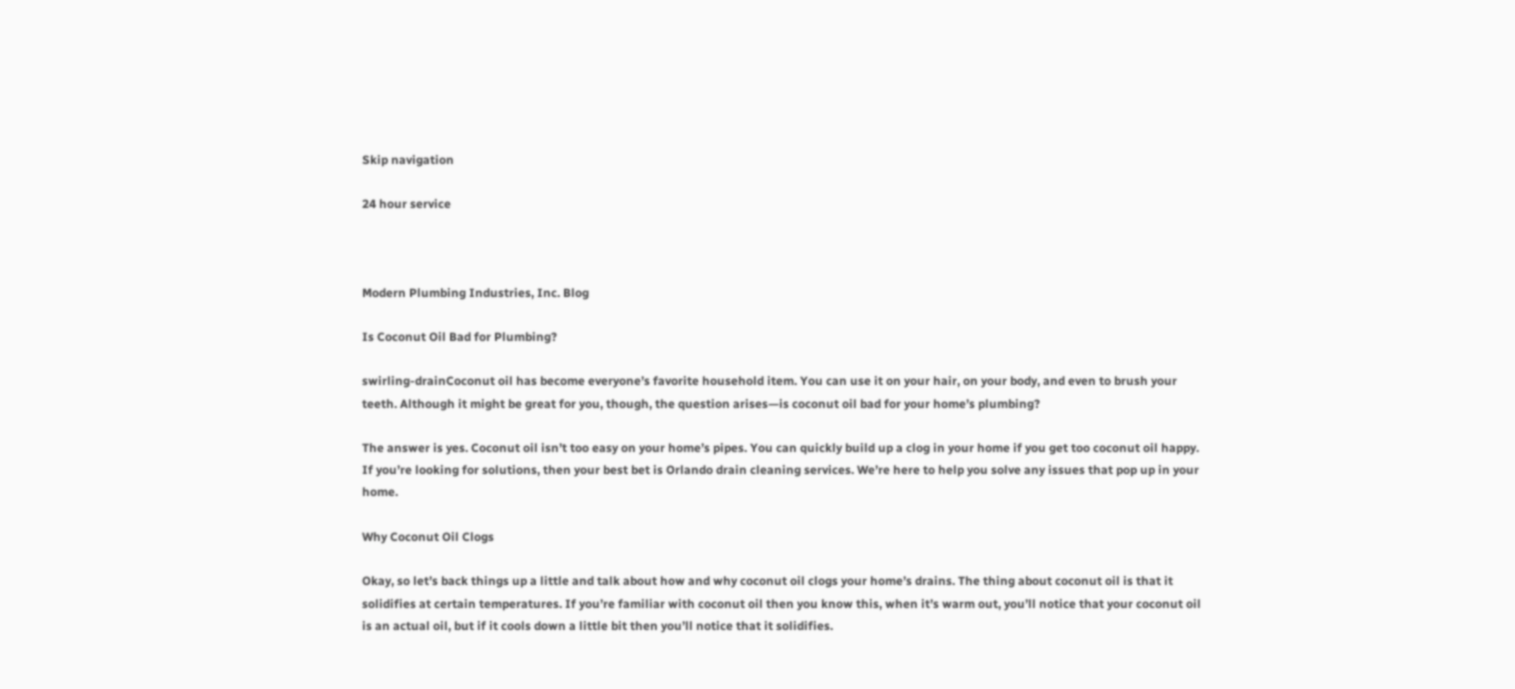Skip navigation

24 hour service



Modern Plumbing Industries, Inc. Blog

Is Coconut Oil Bad for Plumbing?

swirling-drainCoconut oil has become everyone’s favorite household item. You can use it on your hair, on your body, and even to brush your teeth. Although it might be great for you, though, the question arises—is coconut oil bad for your home’s plumbing?

The answer is yes. Coconut oil isn’t too easy on your home’s pipes. You can quickly build up a clog in your home if you get too coconut oil happy. If you’re looking for solutions, then your best bet is Orlando drain cleaning services. We’re here to help you solve any issues that pop up in your home.

Why Coconut Oil Clogs

Okay, so let’s back things up a little and talk about how and why coconut oil clogs your home’s drains. The thing about coconut oil is that it solidifies at certain temperatures. If you’re familiar with coconut oil then you know this, when it’s warm out, you’ll notice that your coconut oil is an actual oil, but if it cools down a little bit then you’ll notice that it solidifies.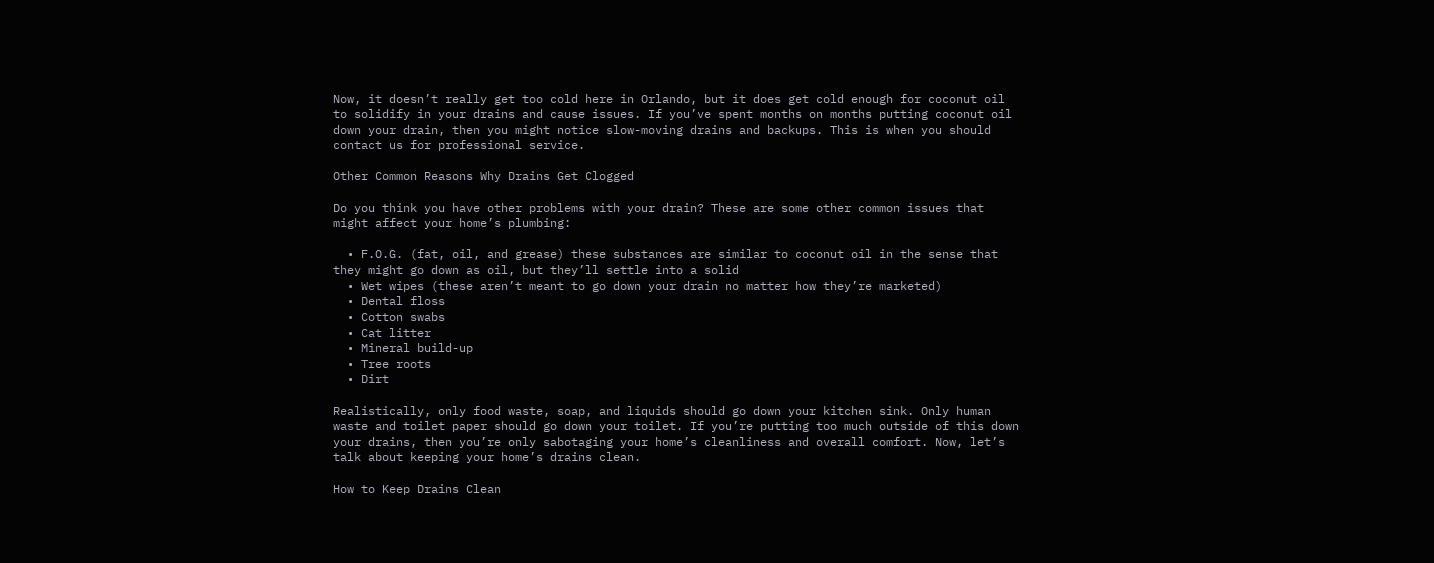Now, it doesn’t really get too cold here in Orlando, but it does get cold enough for coconut oil to solidify in your drains and cause issues. If you’ve spent months on months putting coconut oil down your drain, then you might notice slow-moving drains and backups. This is when you should contact us for professional service.

Other Common Reasons Why Drains Get Clogged

Do you think you have other problems with your drain? These are some other common issues that might affect your home’s plumbing:

  • F.O.G. (fat, oil, and grease) these substances are similar to coconut oil in the sense that they might go down as oil, but they’ll settle into a solid
  • Wet wipes (these aren’t meant to go down your drain no matter how they’re marketed)
  • Dental floss
  • Cotton swabs
  • Cat litter
  • Mineral build-up
  • Tree roots
  • Dirt

Realistically, only food waste, soap, and liquids should go down your kitchen sink. Only human waste and toilet paper should go down your toilet. If you’re putting too much outside of this down your drains, then you’re only sabotaging your home’s cleanliness and overall comfort. Now, let’s talk about keeping your home’s drains clean.

How to Keep Drains Clean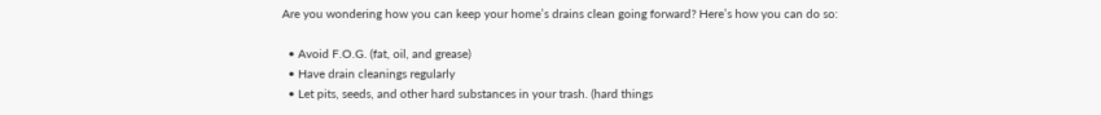Are you wondering how you can keep your home’s drains clean going forward? Here’s how you can do so:

  • Avoid F.O.G. (fat, oil, and grease)
  • Have drain cleanings regularly
  • Let pits, seeds, and other hard substances in your trash. (hard things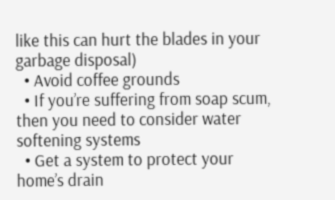like this can hurt the blades in your garbage disposal)
  • Avoid coffee grounds
  • If you’re suffering from soap scum, then you need to consider water softening systems
  • Get a system to protect your home’s drain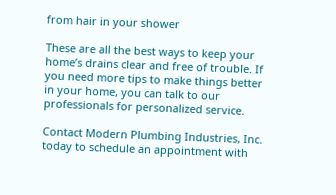from hair in your shower

These are all the best ways to keep your home’s drains clear and free of trouble. If you need more tips to make things better in your home, you can talk to our professionals for personalized service.

Contact Modern Plumbing Industries, Inc. today to schedule an appointment with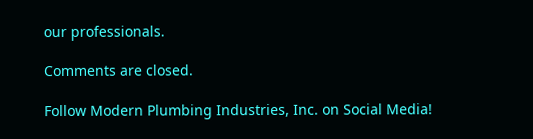our professionals.

Comments are closed.

Follow Modern Plumbing Industries, Inc. on Social Media!